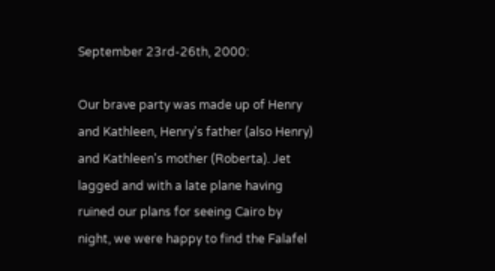September 23rd-26th, 2000:

Our brave party was made up of Henry and Kathleen, Henry's father (also Henry) and Kathleen's mother (Roberta). Jet lagged and with a late plane having ruined our plans for seeing Cairo by night, we were happy to find the Falafel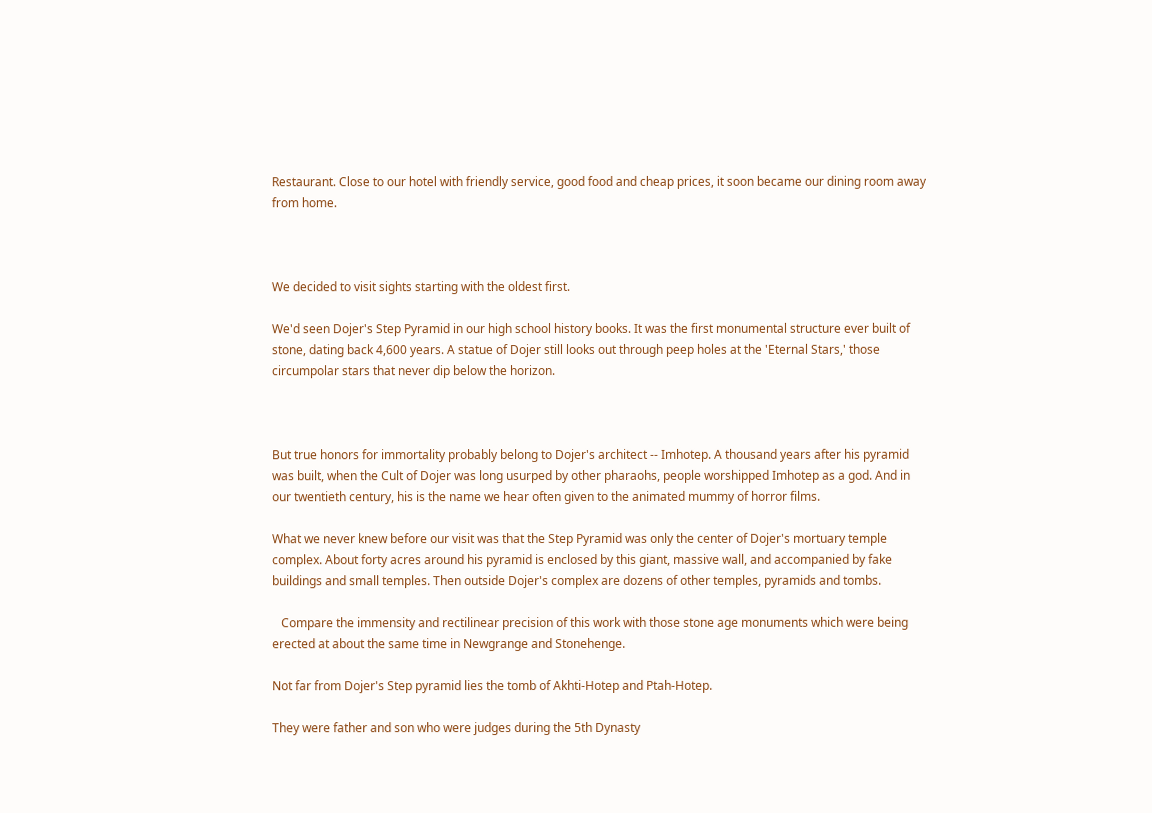Restaurant. Close to our hotel with friendly service, good food and cheap prices, it soon became our dining room away from home.



We decided to visit sights starting with the oldest first.

We'd seen Dojer's Step Pyramid in our high school history books. It was the first monumental structure ever built of stone, dating back 4,600 years. A statue of Dojer still looks out through peep holes at the 'Eternal Stars,' those circumpolar stars that never dip below the horizon.



But true honors for immortality probably belong to Dojer's architect -- Imhotep. A thousand years after his pyramid was built, when the Cult of Dojer was long usurped by other pharaohs, people worshipped Imhotep as a god. And in our twentieth century, his is the name we hear often given to the animated mummy of horror films.

What we never knew before our visit was that the Step Pyramid was only the center of Dojer's mortuary temple complex. About forty acres around his pyramid is enclosed by this giant, massive wall, and accompanied by fake buildings and small temples. Then outside Dojer's complex are dozens of other temples, pyramids and tombs.

   Compare the immensity and rectilinear precision of this work with those stone age monuments which were being erected at about the same time in Newgrange and Stonehenge.

Not far from Dojer's Step pyramid lies the tomb of Akhti-Hotep and Ptah-Hotep.

They were father and son who were judges during the 5th Dynasty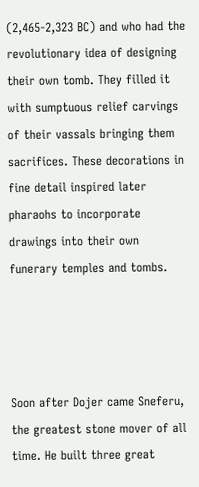(2,465-2,323 BC) and who had the revolutionary idea of designing their own tomb. They filled it with sumptuous relief carvings of their vassals bringing them sacrifices. These decorations in fine detail inspired later pharaohs to incorporate drawings into their own funerary temples and tombs.




Soon after Dojer came Sneferu, the greatest stone mover of all time. He built three great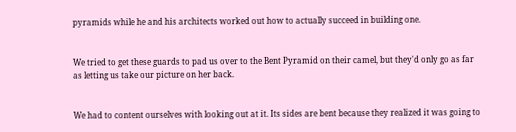pyramids while he and his architects worked out how to actually succeed in building one.


We tried to get these guards to pad us over to the Bent Pyramid on their camel, but they'd only go as far as letting us take our picture on her back.


We had to content ourselves with looking out at it. Its sides are bent because they realized it was going to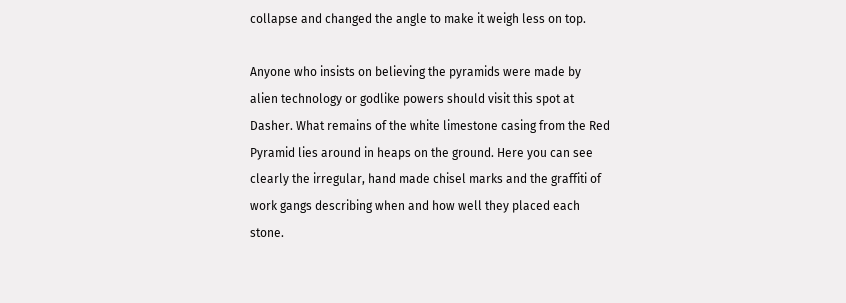collapse and changed the angle to make it weigh less on top.

Anyone who insists on believing the pyramids were made by alien technology or godlike powers should visit this spot at Dasher. What remains of the white limestone casing from the Red Pyramid lies around in heaps on the ground. Here you can see clearly the irregular, hand made chisel marks and the graffiti of work gangs describing when and how well they placed each stone.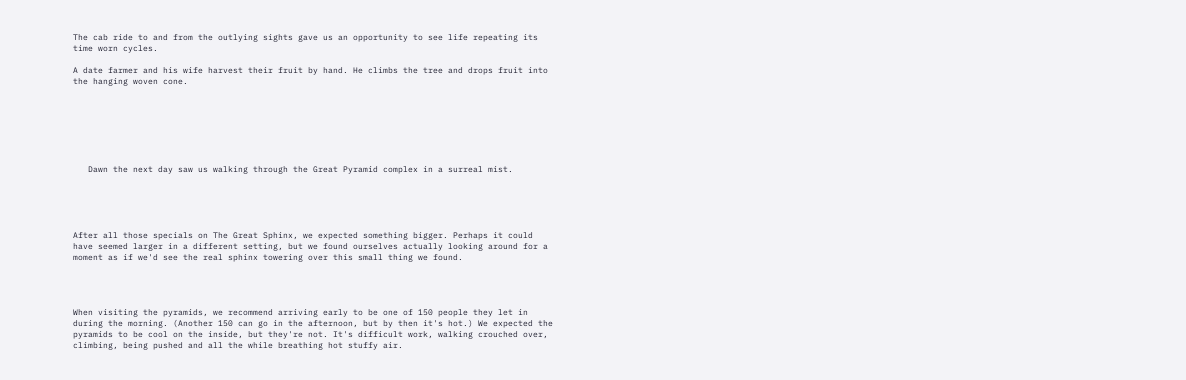The cab ride to and from the outlying sights gave us an opportunity to see life repeating its time worn cycles.

A date farmer and his wife harvest their fruit by hand. He climbs the tree and drops fruit into the hanging woven cone.







   Dawn the next day saw us walking through the Great Pyramid complex in a surreal mist.





After all those specials on The Great Sphinx, we expected something bigger. Perhaps it could have seemed larger in a different setting, but we found ourselves actually looking around for a moment as if we'd see the real sphinx towering over this small thing we found.




When visiting the pyramids, we recommend arriving early to be one of 150 people they let in during the morning. (Another 150 can go in the afternoon, but by then it's hot.) We expected the pyramids to be cool on the inside, but they're not. It's difficult work, walking crouched over, climbing, being pushed and all the while breathing hot stuffy air.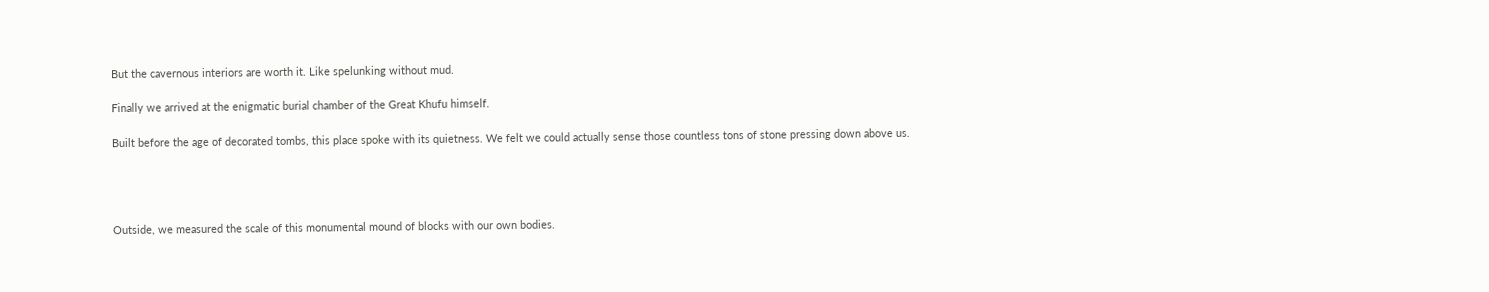But the cavernous interiors are worth it. Like spelunking without mud.

Finally we arrived at the enigmatic burial chamber of the Great Khufu himself.

Built before the age of decorated tombs, this place spoke with its quietness. We felt we could actually sense those countless tons of stone pressing down above us.




Outside, we measured the scale of this monumental mound of blocks with our own bodies.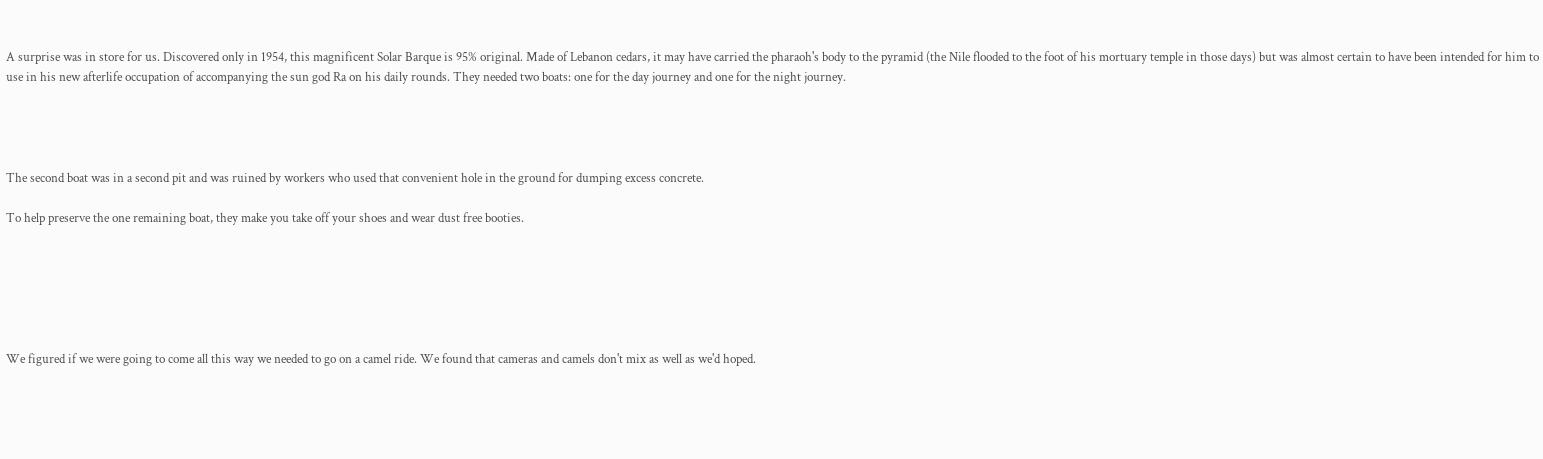A surprise was in store for us. Discovered only in 1954, this magnificent Solar Barque is 95% original. Made of Lebanon cedars, it may have carried the pharaoh's body to the pyramid (the Nile flooded to the foot of his mortuary temple in those days) but was almost certain to have been intended for him to use in his new afterlife occupation of accompanying the sun god Ra on his daily rounds. They needed two boats: one for the day journey and one for the night journey.




The second boat was in a second pit and was ruined by workers who used that convenient hole in the ground for dumping excess concrete.

To help preserve the one remaining boat, they make you take off your shoes and wear dust free booties.






We figured if we were going to come all this way we needed to go on a camel ride. We found that cameras and camels don't mix as well as we'd hoped.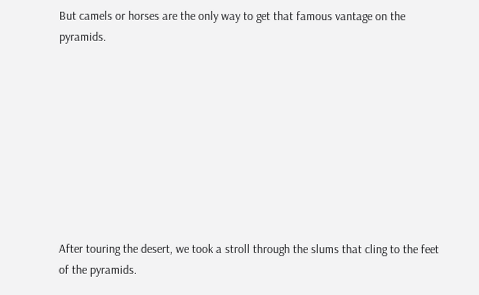But camels or horses are the only way to get that famous vantage on the pyramids.









After touring the desert, we took a stroll through the slums that cling to the feet of the pyramids.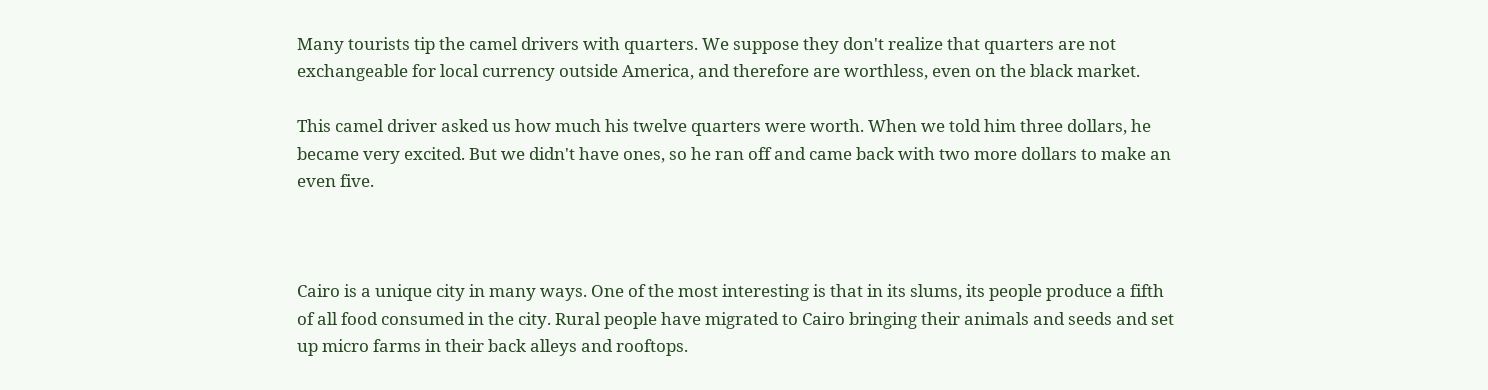Many tourists tip the camel drivers with quarters. We suppose they don't realize that quarters are not exchangeable for local currency outside America, and therefore are worthless, even on the black market.

This camel driver asked us how much his twelve quarters were worth. When we told him three dollars, he became very excited. But we didn't have ones, so he ran off and came back with two more dollars to make an even five.



Cairo is a unique city in many ways. One of the most interesting is that in its slums, its people produce a fifth of all food consumed in the city. Rural people have migrated to Cairo bringing their animals and seeds and set up micro farms in their back alleys and rooftops.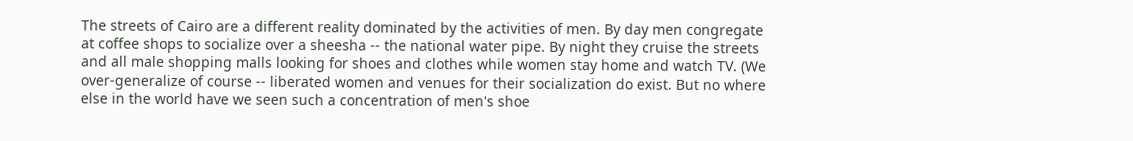The streets of Cairo are a different reality dominated by the activities of men. By day men congregate at coffee shops to socialize over a sheesha -- the national water pipe. By night they cruise the streets and all male shopping malls looking for shoes and clothes while women stay home and watch TV. (We over-generalize of course -- liberated women and venues for their socialization do exist. But no where else in the world have we seen such a concentration of men's shoe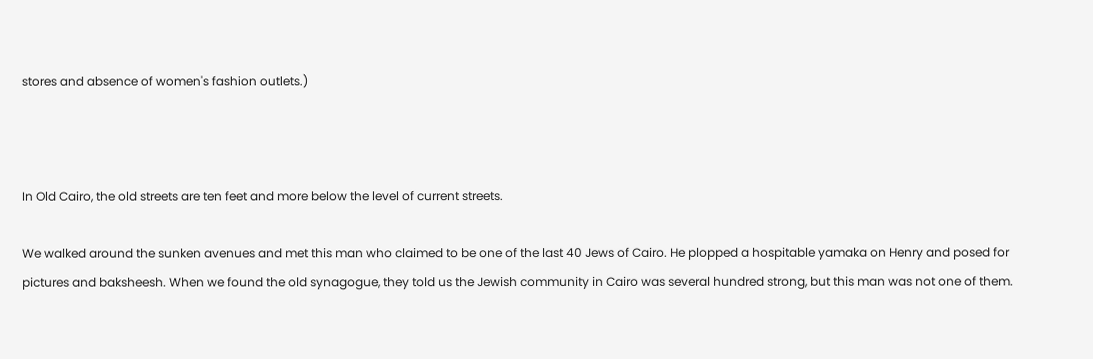stores and absence of women's fashion outlets.)



In Old Cairo, the old streets are ten feet and more below the level of current streets.

We walked around the sunken avenues and met this man who claimed to be one of the last 40 Jews of Cairo. He plopped a hospitable yamaka on Henry and posed for pictures and baksheesh. When we found the old synagogue, they told us the Jewish community in Cairo was several hundred strong, but this man was not one of them.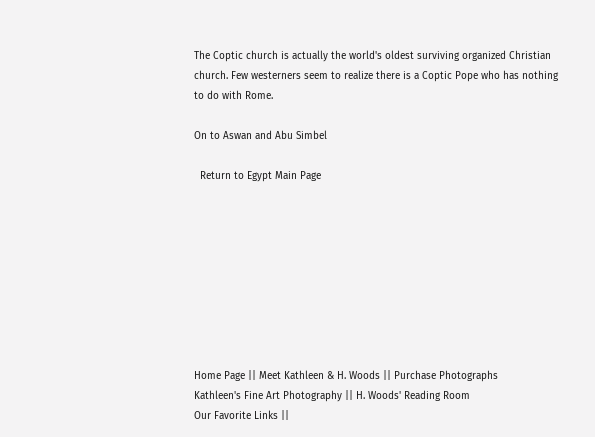The Coptic church is actually the world's oldest surviving organized Christian church. Few westerners seem to realize there is a Coptic Pope who has nothing to do with Rome.

On to Aswan and Abu Simbel

  Return to Egypt Main Page









Home Page || Meet Kathleen & H. Woods || Purchase Photographs
Kathleen's Fine Art Photography || H. Woods' Reading Room
Our Favorite Links ||